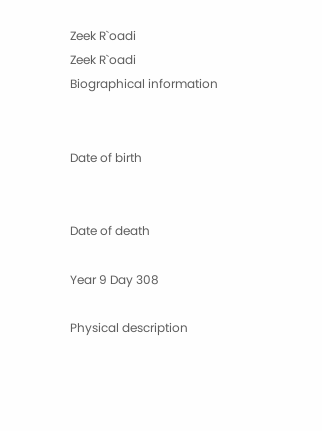Zeek R`oadi
Zeek R`oadi
Biographical information


Date of birth


Date of death

Year 9 Day 308

Physical description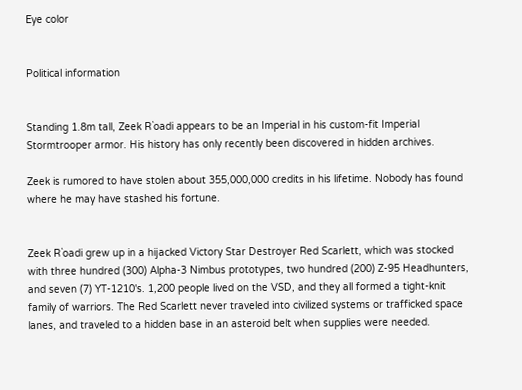Eye color


Political information


Standing 1.8m tall, Zeek R`oadi appears to be an Imperial in his custom-fit Imperial Stormtrooper armor. His history has only recently been discovered in hidden archives.

Zeek is rumored to have stolen about 355,000,000 credits in his lifetime. Nobody has found where he may have stashed his fortune.


Zeek R`oadi grew up in a hijacked Victory Star Destroyer Red Scarlett, which was stocked with three hundred (300) Alpha-3 Nimbus prototypes, two hundred (200) Z-95 Headhunters, and seven (7) YT-1210's. 1,200 people lived on the VSD, and they all formed a tight-knit family of warriors. The Red Scarlett never traveled into civilized systems or trafficked space lanes, and traveled to a hidden base in an asteroid belt when supplies were needed.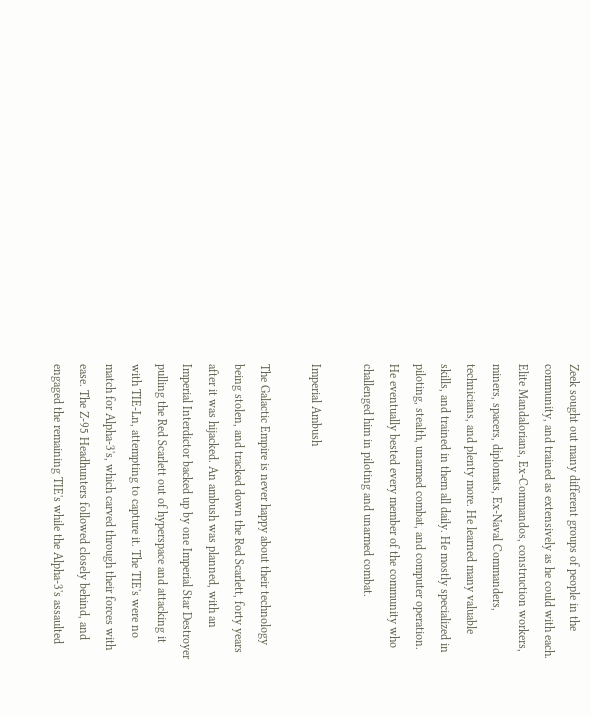Zeek sought out many different groups of people in the community, and trained as extensively as he could with each. Elite Mandalorians, Ex-Commandos, construction workers, miners, spacers, diplomats, Ex-Naval Commanders, technicians, and plenty more. He learned many valuable skills, and trained in them all daily. He mostly specialized in piloting, stealth, unarmed combat, and computer operation. He eventually bested every member of the community who challenged him in piloting and unarmed combat.

Imperial Ambush

The Galactic Empire is never happy about their technology being stolen, and tracked down the Red Scarlett, forty years after it was hijacked. An ambush was planned, with an Imperial Interdictor backed up by one Imperial Star Destroyer pulling the Red Scarlett out of hyperspace and attacking it with TIE-Ln, attempting to capture it. The TIE's were no match for Alpha-3's, which carved through their forces with ease. The Z-95 Headhunters followed closely behind, and engaged the remaining TIE's while the Alpha-3's assaulted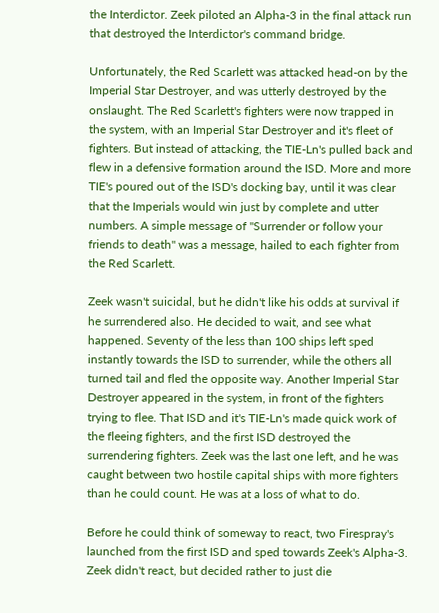the Interdictor. Zeek piloted an Alpha-3 in the final attack run that destroyed the Interdictor's command bridge.

Unfortunately, the Red Scarlett was attacked head-on by the Imperial Star Destroyer, and was utterly destroyed by the onslaught. The Red Scarlett's fighters were now trapped in the system, with an Imperial Star Destroyer and it's fleet of fighters. But instead of attacking, the TIE-Ln's pulled back and flew in a defensive formation around the ISD. More and more TIE's poured out of the ISD's docking bay, until it was clear that the Imperials would win just by complete and utter numbers. A simple message of "Surrender or follow your friends to death" was a message, hailed to each fighter from the Red Scarlett.

Zeek wasn't suicidal, but he didn't like his odds at survival if he surrendered also. He decided to wait, and see what happened. Seventy of the less than 100 ships left sped instantly towards the ISD to surrender, while the others all turned tail and fled the opposite way. Another Imperial Star Destroyer appeared in the system, in front of the fighters trying to flee. That ISD and it's TIE-Ln's made quick work of the fleeing fighters, and the first ISD destroyed the surrendering fighters. Zeek was the last one left, and he was caught between two hostile capital ships with more fighters than he could count. He was at a loss of what to do.

Before he could think of someway to react, two Firespray's launched from the first ISD and sped towards Zeek's Alpha-3. Zeek didn't react, but decided rather to just die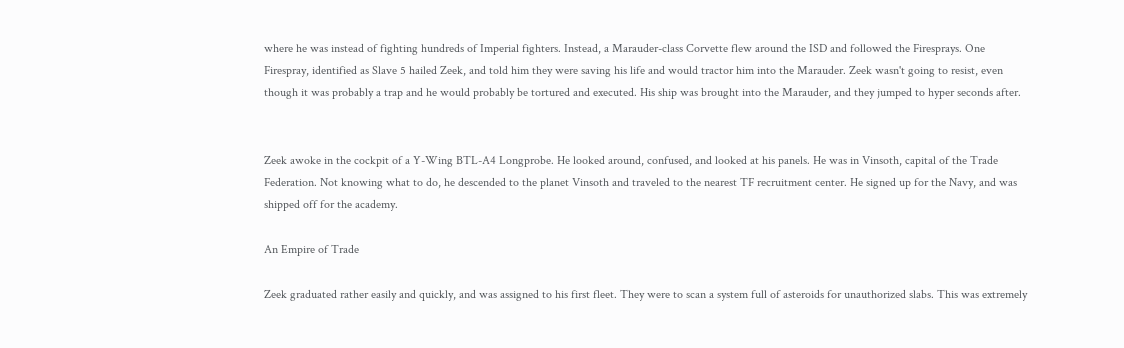where he was instead of fighting hundreds of Imperial fighters. Instead, a Marauder-class Corvette flew around the ISD and followed the Firesprays. One Firespray, identified as Slave 5 hailed Zeek, and told him they were saving his life and would tractor him into the Marauder. Zeek wasn't going to resist, even though it was probably a trap and he would probably be tortured and executed. His ship was brought into the Marauder, and they jumped to hyper seconds after.


Zeek awoke in the cockpit of a Y-Wing BTL-A4 Longprobe. He looked around, confused, and looked at his panels. He was in Vinsoth, capital of the Trade Federation. Not knowing what to do, he descended to the planet Vinsoth and traveled to the nearest TF recruitment center. He signed up for the Navy, and was shipped off for the academy.

An Empire of Trade

Zeek graduated rather easily and quickly, and was assigned to his first fleet. They were to scan a system full of asteroids for unauthorized slabs. This was extremely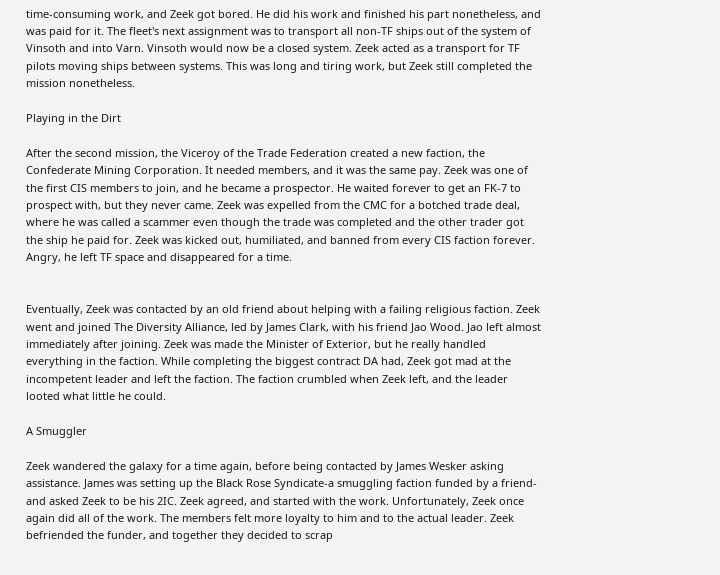time-consuming work, and Zeek got bored. He did his work and finished his part nonetheless, and was paid for it. The fleet's next assignment was to transport all non-TF ships out of the system of Vinsoth and into Varn. Vinsoth would now be a closed system. Zeek acted as a transport for TF pilots moving ships between systems. This was long and tiring work, but Zeek still completed the mission nonetheless.

Playing in the Dirt

After the second mission, the Viceroy of the Trade Federation created a new faction, the Confederate Mining Corporation. It needed members, and it was the same pay. Zeek was one of the first CIS members to join, and he became a prospector. He waited forever to get an FK-7 to prospect with, but they never came. Zeek was expelled from the CMC for a botched trade deal, where he was called a scammer even though the trade was completed and the other trader got the ship he paid for. Zeek was kicked out, humiliated, and banned from every CIS faction forever. Angry, he left TF space and disappeared for a time.


Eventually, Zeek was contacted by an old friend about helping with a failing religious faction. Zeek went and joined The Diversity Alliance, led by James Clark, with his friend Jao Wood. Jao left almost immediately after joining. Zeek was made the Minister of Exterior, but he really handled everything in the faction. While completing the biggest contract DA had, Zeek got mad at the incompetent leader and left the faction. The faction crumbled when Zeek left, and the leader looted what little he could.

A Smuggler

Zeek wandered the galaxy for a time again, before being contacted by James Wesker asking assistance. James was setting up the Black Rose Syndicate-a smuggling faction funded by a friend-and asked Zeek to be his 2IC. Zeek agreed, and started with the work. Unfortunately, Zeek once again did all of the work. The members felt more loyalty to him and to the actual leader. Zeek befriended the funder, and together they decided to scrap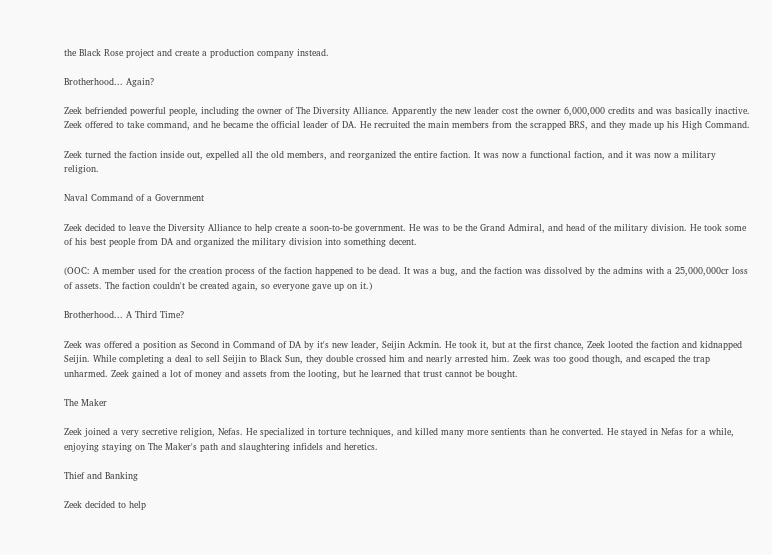the Black Rose project and create a production company instead.

Brotherhood... Again?

Zeek befriended powerful people, including the owner of The Diversity Alliance. Apparently the new leader cost the owner 6,000,000 credits and was basically inactive. Zeek offered to take command, and he became the official leader of DA. He recruited the main members from the scrapped BRS, and they made up his High Command.

Zeek turned the faction inside out, expelled all the old members, and reorganized the entire faction. It was now a functional faction, and it was now a military religion.

Naval Command of a Government

Zeek decided to leave the Diversity Alliance to help create a soon-to-be government. He was to be the Grand Admiral, and head of the military division. He took some of his best people from DA and organized the military division into something decent.

(OOC: A member used for the creation process of the faction happened to be dead. It was a bug, and the faction was dissolved by the admins with a 25,000,000cr loss of assets. The faction couldn't be created again, so everyone gave up on it.)

Brotherhood... A Third Time?

Zeek was offered a position as Second in Command of DA by it's new leader, Seijin Ackmin. He took it, but at the first chance, Zeek looted the faction and kidnapped Seijin. While completing a deal to sell Seijin to Black Sun, they double crossed him and nearly arrested him. Zeek was too good though, and escaped the trap unharmed. Zeek gained a lot of money and assets from the looting, but he learned that trust cannot be bought.

The Maker

Zeek joined a very secretive religion, Nefas. He specialized in torture techniques, and killed many more sentients than he converted. He stayed in Nefas for a while, enjoying staying on The Maker's path and slaughtering infidels and heretics.

Thief and Banking

Zeek decided to help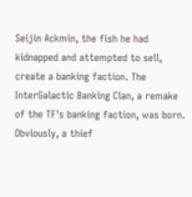Seijin Ackmin, the fish he had kidnapped and attempted to sell, create a banking faction. The InterGalactic Banking Clan, a remake of the TF's banking faction, was born. Obviously, a thief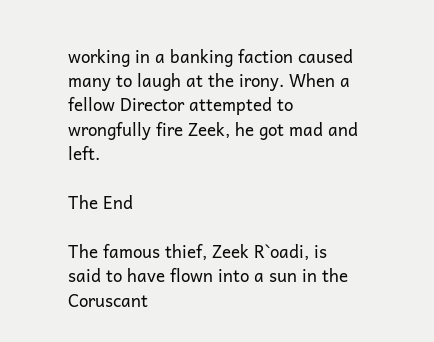working in a banking faction caused many to laugh at the irony. When a fellow Director attempted to wrongfully fire Zeek, he got mad and left.

The End

The famous thief, Zeek R`oadi, is said to have flown into a sun in the Coruscant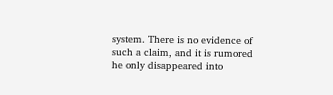system. There is no evidence of such a claim, and it is rumored he only disappeared into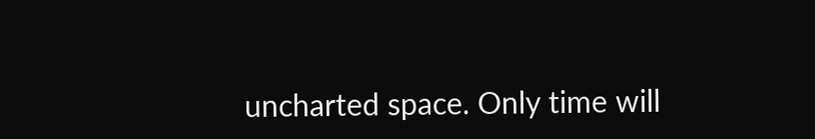uncharted space. Only time will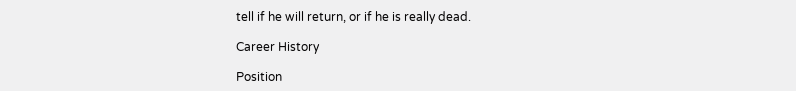tell if he will return, or if he is really dead.

Career History

Position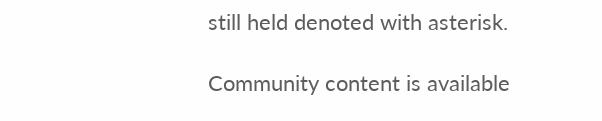still held denoted with asterisk.

Community content is available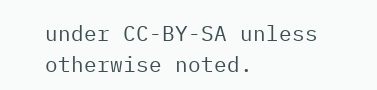under CC-BY-SA unless otherwise noted.